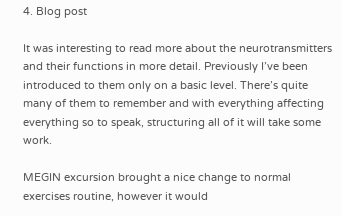4. Blog post

It was interesting to read more about the neurotransmitters and their functions in more detail. Previously I’ve been introduced to them only on a basic level. There’s quite many of them to remember and with everything affecting everything so to speak, structuring all of it will take some work.

MEGIN excursion brought a nice change to normal exercises routine, however it would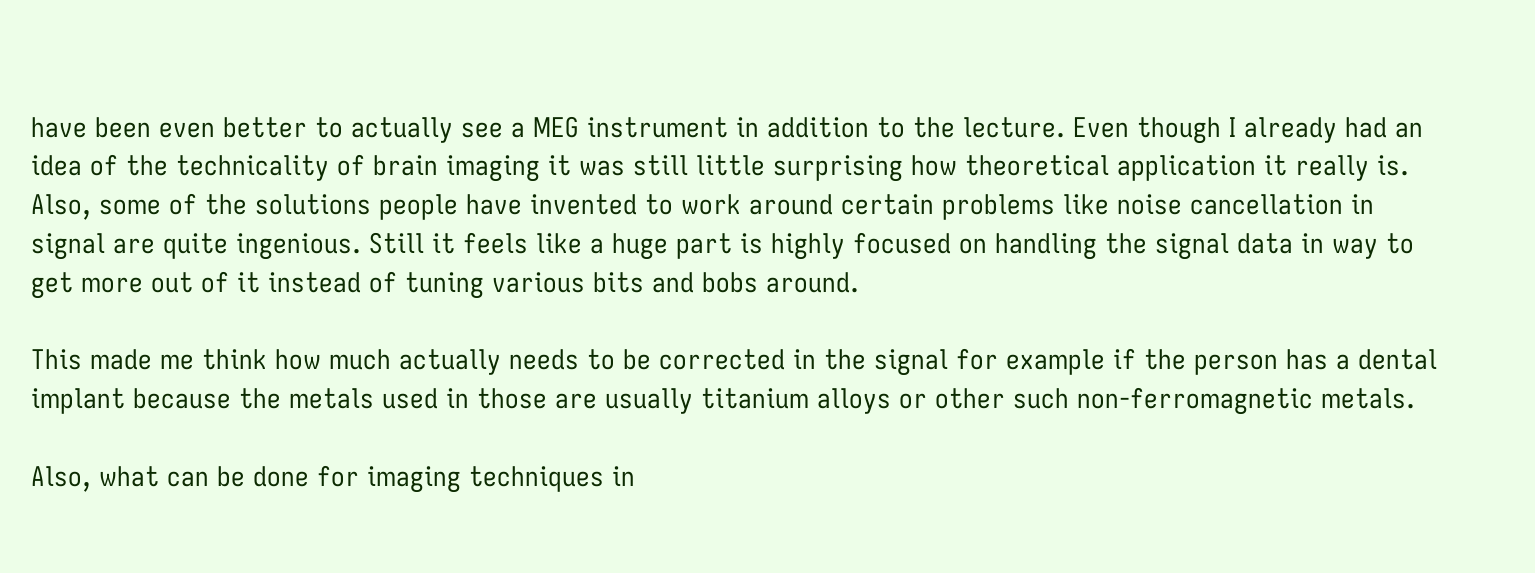have been even better to actually see a MEG instrument in addition to the lecture. Even though I already had an idea of the technicality of brain imaging it was still little surprising how theoretical application it really is. Also, some of the solutions people have invented to work around certain problems like noise cancellation in signal are quite ingenious. Still it feels like a huge part is highly focused on handling the signal data in way to get more out of it instead of tuning various bits and bobs around.

This made me think how much actually needs to be corrected in the signal for example if the person has a dental implant because the metals used in those are usually titanium alloys or other such non-ferromagnetic metals.

Also, what can be done for imaging techniques in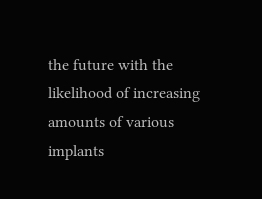the future with the likelihood of increasing amounts of various implants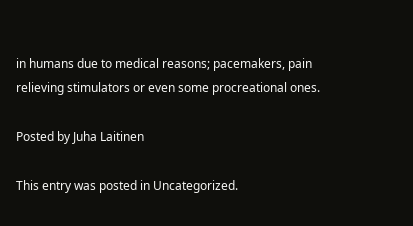in humans due to medical reasons; pacemakers, pain relieving stimulators or even some procreational ones.

Posted by Juha Laitinen

This entry was posted in Uncategorized.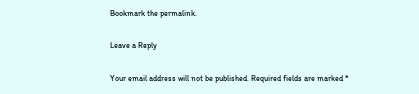Bookmark the permalink.

Leave a Reply

Your email address will not be published. Required fields are marked *